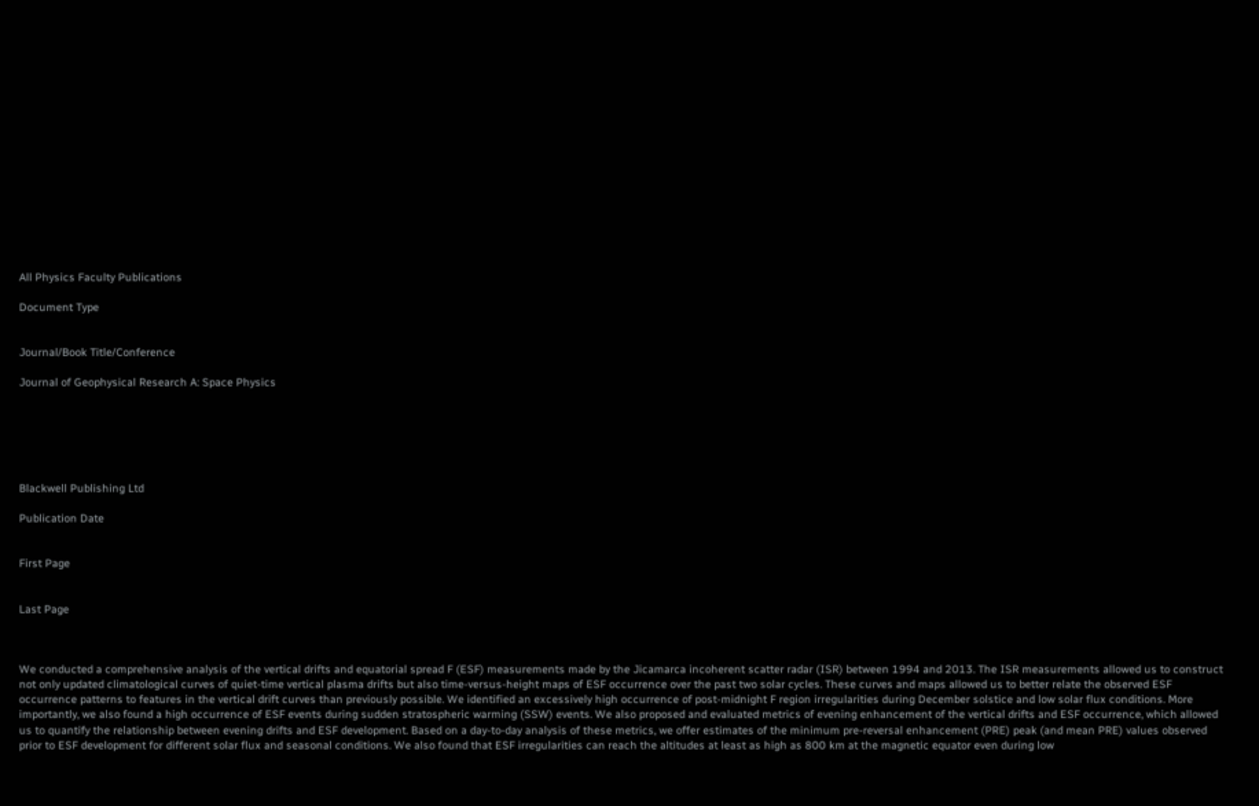All Physics Faculty Publications

Document Type


Journal/Book Title/Conference

Journal of Geophysical Research A: Space Physics






Blackwell Publishing Ltd

Publication Date


First Page


Last Page



We conducted a comprehensive analysis of the vertical drifts and equatorial spread F (ESF) measurements made by the Jicamarca incoherent scatter radar (ISR) between 1994 and 2013. The ISR measurements allowed us to construct not only updated climatological curves of quiet-time vertical plasma drifts but also time-versus-height maps of ESF occurrence over the past two solar cycles. These curves and maps allowed us to better relate the observed ESF occurrence patterns to features in the vertical drift curves than previously possible. We identified an excessively high occurrence of post-midnight F region irregularities during December solstice and low solar flux conditions. More importantly, we also found a high occurrence of ESF events during sudden stratospheric warming (SSW) events. We also proposed and evaluated metrics of evening enhancement of the vertical drifts and ESF occurrence, which allowed us to quantify the relationship between evening drifts and ESF development. Based on a day-to-day analysis of these metrics, we offer estimates of the minimum pre-reversal enhancement (PRE) peak (and mean PRE) values observed prior to ESF development for different solar flux and seasonal conditions. We also found that ESF irregularities can reach the altitudes at least as high as 800 km at the magnetic equator even during low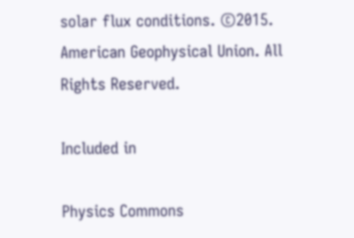solar flux conditions. ©2015. American Geophysical Union. All Rights Reserved.

Included in

Physics Commons